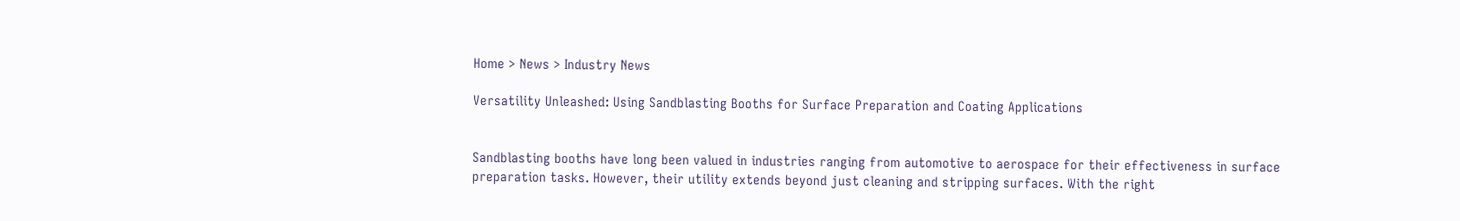Home > News > Industry News

Versatility Unleashed: Using Sandblasting Booths for Surface Preparation and Coating Applications


Sandblasting booths have long been valued in industries ranging from automotive to aerospace for their effectiveness in surface preparation tasks. However, their utility extends beyond just cleaning and stripping surfaces. With the right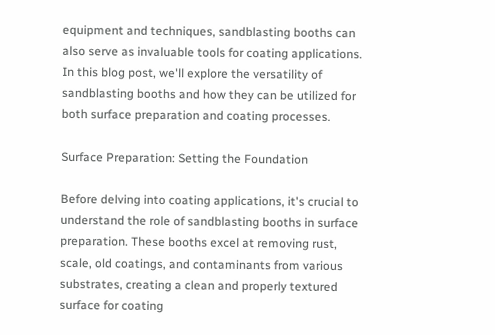equipment and techniques, sandblasting booths can also serve as invaluable tools for coating applications. In this blog post, we'll explore the versatility of sandblasting booths and how they can be utilized for both surface preparation and coating processes.

Surface Preparation: Setting the Foundation

Before delving into coating applications, it's crucial to understand the role of sandblasting booths in surface preparation. These booths excel at removing rust, scale, old coatings, and contaminants from various substrates, creating a clean and properly textured surface for coating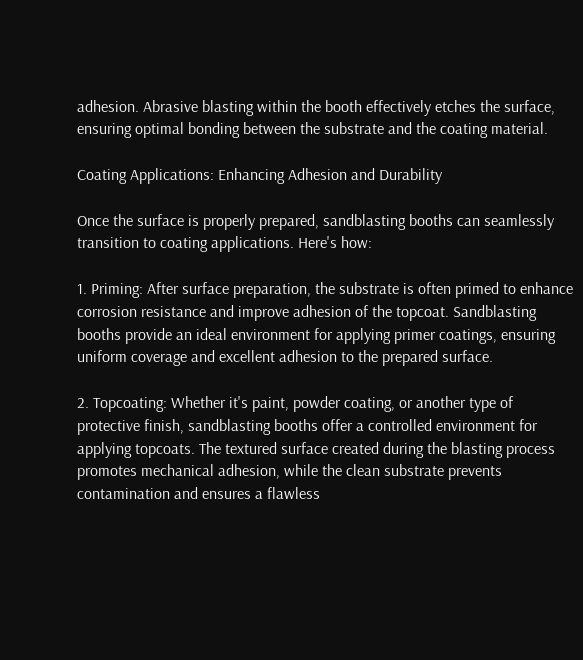adhesion. Abrasive blasting within the booth effectively etches the surface, ensuring optimal bonding between the substrate and the coating material.

Coating Applications: Enhancing Adhesion and Durability

Once the surface is properly prepared, sandblasting booths can seamlessly transition to coating applications. Here's how:

1. Priming: After surface preparation, the substrate is often primed to enhance corrosion resistance and improve adhesion of the topcoat. Sandblasting booths provide an ideal environment for applying primer coatings, ensuring uniform coverage and excellent adhesion to the prepared surface.

2. Topcoating: Whether it's paint, powder coating, or another type of protective finish, sandblasting booths offer a controlled environment for applying topcoats. The textured surface created during the blasting process promotes mechanical adhesion, while the clean substrate prevents contamination and ensures a flawless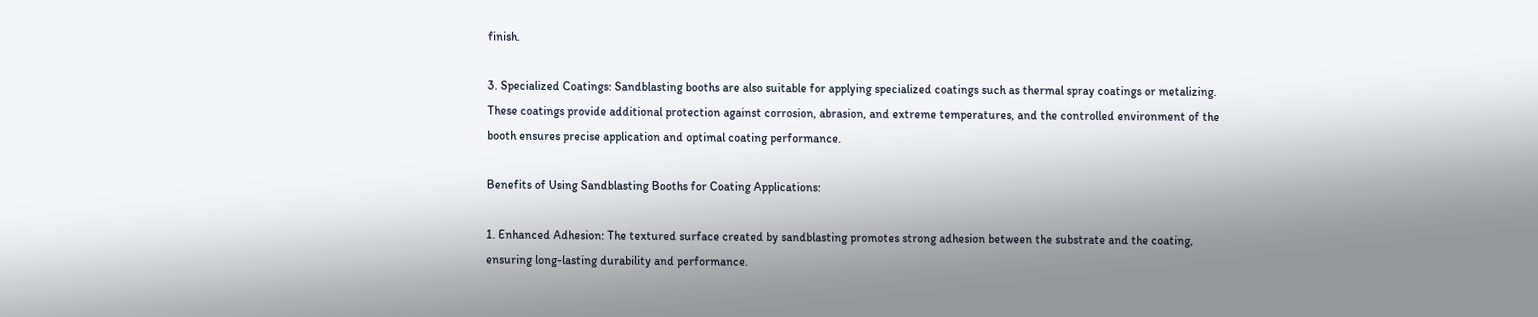finish.

3. Specialized Coatings: Sandblasting booths are also suitable for applying specialized coatings such as thermal spray coatings or metalizing. These coatings provide additional protection against corrosion, abrasion, and extreme temperatures, and the controlled environment of the booth ensures precise application and optimal coating performance.

Benefits of Using Sandblasting Booths for Coating Applications:

1. Enhanced Adhesion: The textured surface created by sandblasting promotes strong adhesion between the substrate and the coating, ensuring long-lasting durability and performance.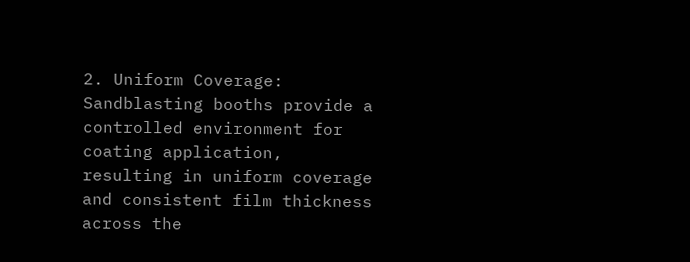2. Uniform Coverage: Sandblasting booths provide a controlled environment for coating application, resulting in uniform coverage and consistent film thickness across the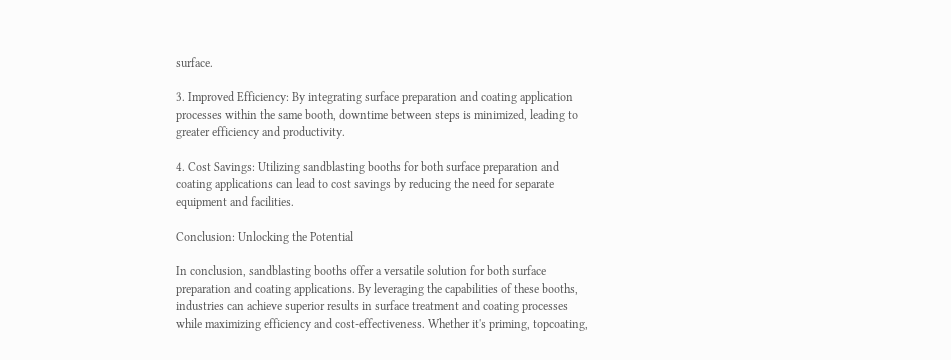surface.

3. Improved Efficiency: By integrating surface preparation and coating application processes within the same booth, downtime between steps is minimized, leading to greater efficiency and productivity.

4. Cost Savings: Utilizing sandblasting booths for both surface preparation and coating applications can lead to cost savings by reducing the need for separate equipment and facilities.

Conclusion: Unlocking the Potential

In conclusion, sandblasting booths offer a versatile solution for both surface preparation and coating applications. By leveraging the capabilities of these booths, industries can achieve superior results in surface treatment and coating processes while maximizing efficiency and cost-effectiveness. Whether it's priming, topcoating,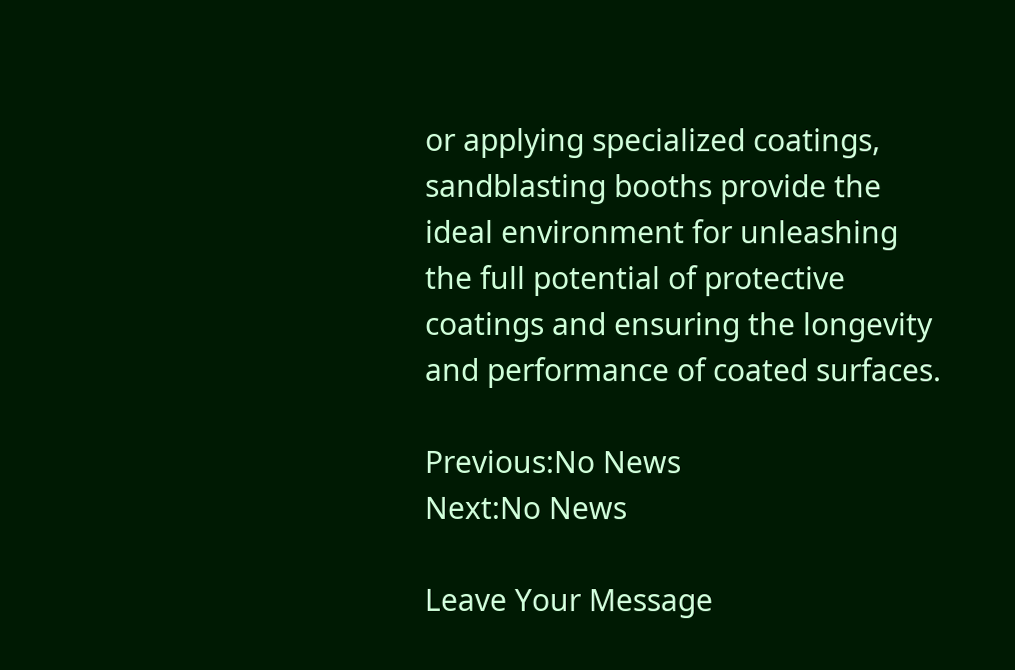or applying specialized coatings, sandblasting booths provide the ideal environment for unleashing the full potential of protective coatings and ensuring the longevity and performance of coated surfaces.

Previous:No News
Next:No News

Leave Your Message